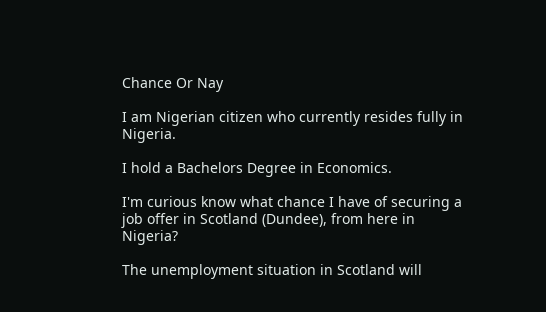Chance Or Nay

I am Nigerian citizen who currently resides fully in Nigeria.

I hold a Bachelors Degree in Economics.

I'm curious know what chance I have of securing a job offer in Scotland (Dundee), from here in Nigeria?

The unemployment situation in Scotland will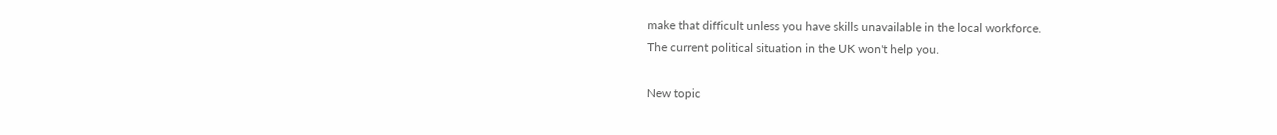make that difficult unless you have skills unavailable in the local workforce.
The current political situation in the UK won't help you.

New topic